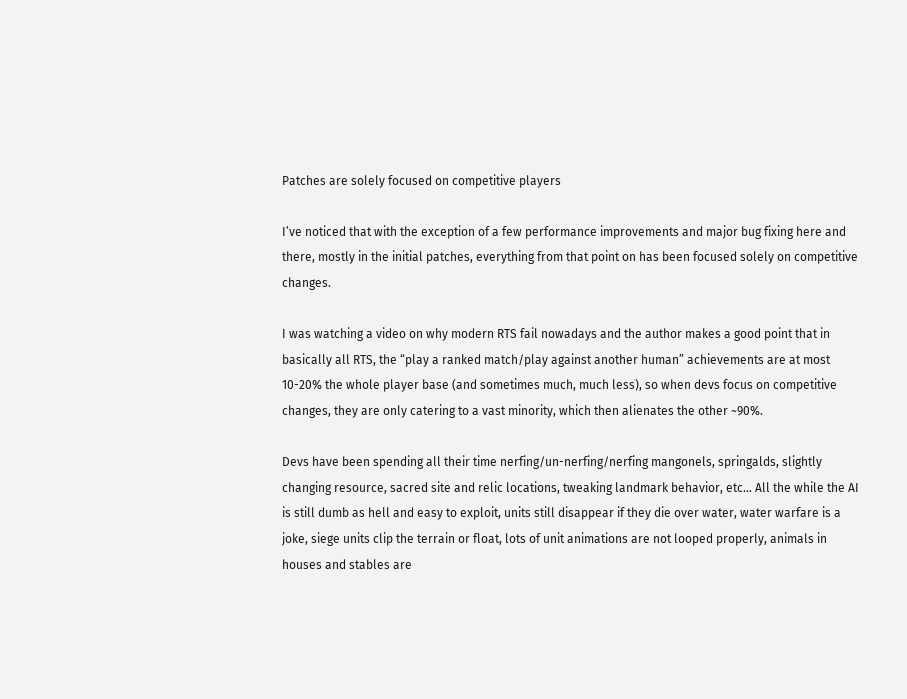Patches are solely focused on competitive players

I’ve noticed that with the exception of a few performance improvements and major bug fixing here and there, mostly in the initial patches, everything from that point on has been focused solely on competitive changes.

I was watching a video on why modern RTS fail nowadays and the author makes a good point that in basically all RTS, the “play a ranked match/play against another human” achievements are at most 10-20% the whole player base (and sometimes much, much less), so when devs focus on competitive changes, they are only catering to a vast minority, which then alienates the other ~90%.

Devs have been spending all their time nerfing/un-nerfing/nerfing mangonels, springalds, slightly changing resource, sacred site and relic locations, tweaking landmark behavior, etc… All the while the AI is still dumb as hell and easy to exploit, units still disappear if they die over water, water warfare is a joke, siege units clip the terrain or float, lots of unit animations are not looped properly, animals in houses and stables are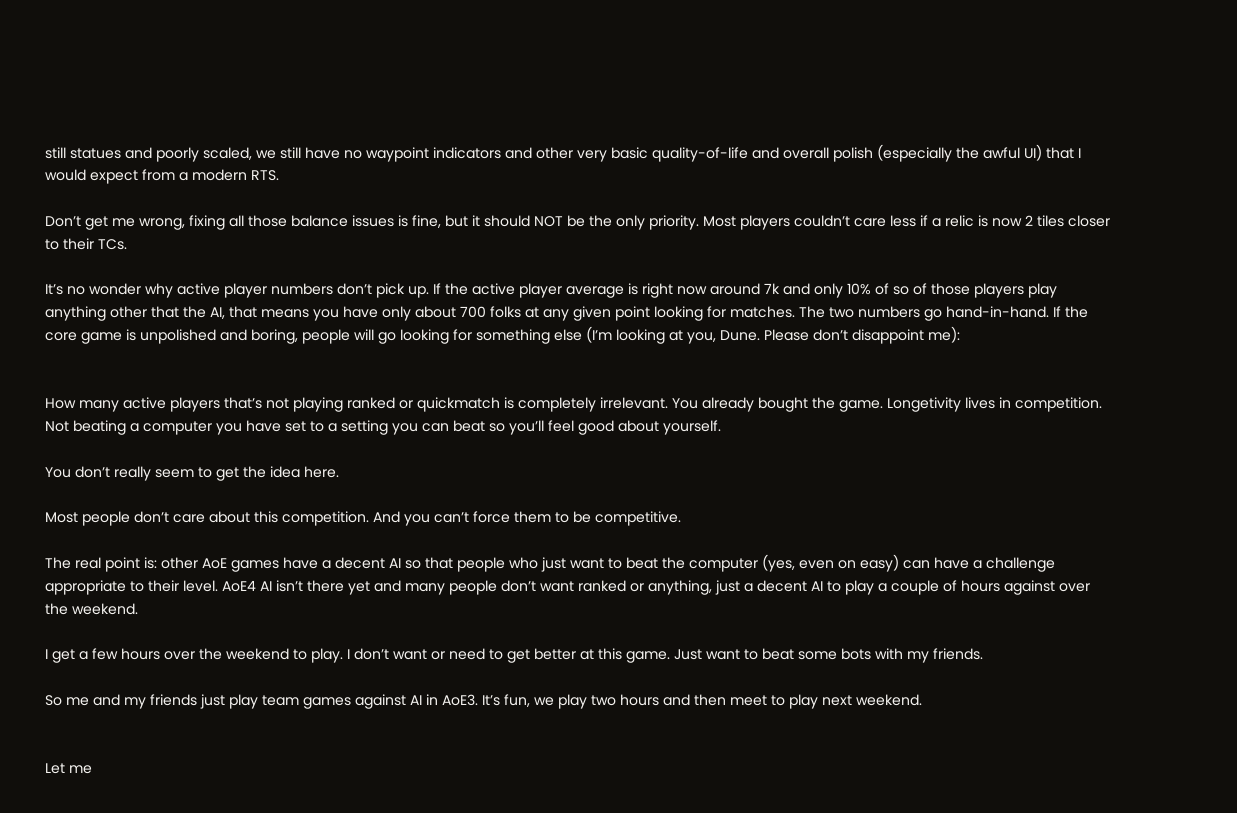still statues and poorly scaled, we still have no waypoint indicators and other very basic quality-of-life and overall polish (especially the awful UI) that I would expect from a modern RTS.

Don’t get me wrong, fixing all those balance issues is fine, but it should NOT be the only priority. Most players couldn’t care less if a relic is now 2 tiles closer to their TCs.

It’s no wonder why active player numbers don’t pick up. If the active player average is right now around 7k and only 10% of so of those players play anything other that the AI, that means you have only about 700 folks at any given point looking for matches. The two numbers go hand-in-hand. If the core game is unpolished and boring, people will go looking for something else (I’m looking at you, Dune. Please don’t disappoint me):


How many active players that’s not playing ranked or quickmatch is completely irrelevant. You already bought the game. Longetivity lives in competition. Not beating a computer you have set to a setting you can beat so you’ll feel good about yourself.

You don’t really seem to get the idea here.

Most people don’t care about this competition. And you can’t force them to be competitive.

The real point is: other AoE games have a decent AI so that people who just want to beat the computer (yes, even on easy) can have a challenge appropriate to their level. AoE4 AI isn’t there yet and many people don’t want ranked or anything, just a decent AI to play a couple of hours against over the weekend.

I get a few hours over the weekend to play. I don’t want or need to get better at this game. Just want to beat some bots with my friends.

So me and my friends just play team games against AI in AoE3. It’s fun, we play two hours and then meet to play next weekend.


Let me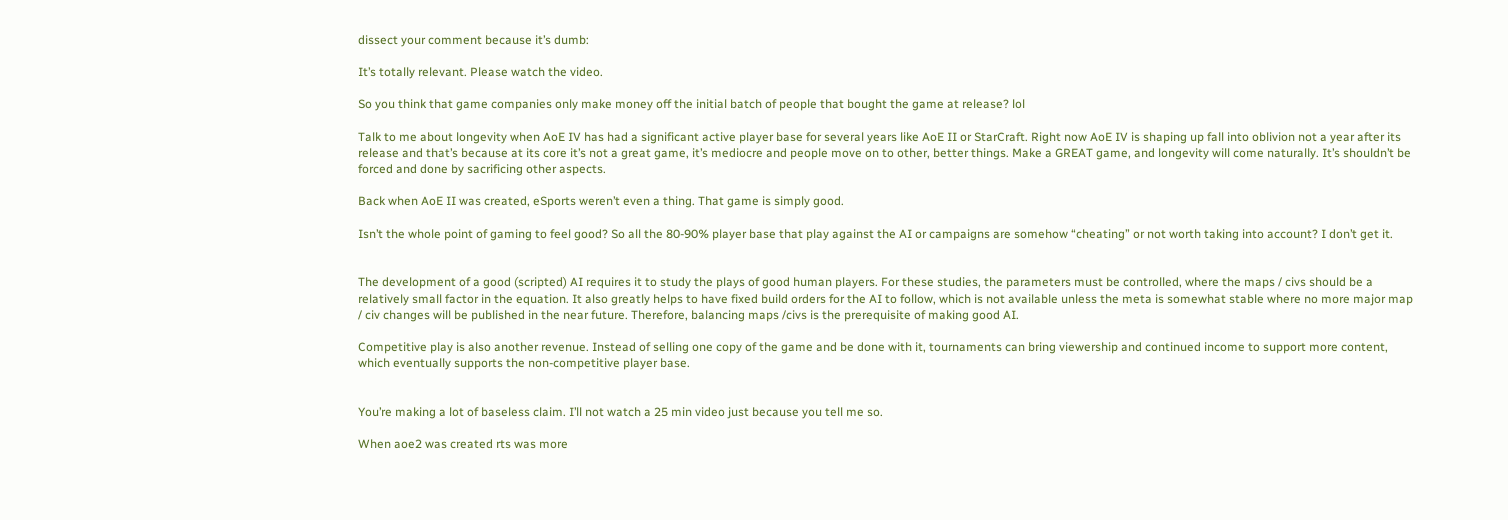dissect your comment because it’s dumb:

It’s totally relevant. Please watch the video.

So you think that game companies only make money off the initial batch of people that bought the game at release? lol

Talk to me about longevity when AoE IV has had a significant active player base for several years like AoE II or StarCraft. Right now AoE IV is shaping up fall into oblivion not a year after its release and that’s because at its core it’s not a great game, it’s mediocre and people move on to other, better things. Make a GREAT game, and longevity will come naturally. It’s shouldn’t be forced and done by sacrificing other aspects.

Back when AoE II was created, eSports weren’t even a thing. That game is simply good.

Isn’t the whole point of gaming to feel good? So all the 80-90% player base that play against the AI or campaigns are somehow “cheating” or not worth taking into account? I don’t get it.


The development of a good (scripted) AI requires it to study the plays of good human players. For these studies, the parameters must be controlled, where the maps / civs should be a relatively small factor in the equation. It also greatly helps to have fixed build orders for the AI to follow, which is not available unless the meta is somewhat stable where no more major map / civ changes will be published in the near future. Therefore, balancing maps /civs is the prerequisite of making good AI.

Competitive play is also another revenue. Instead of selling one copy of the game and be done with it, tournaments can bring viewership and continued income to support more content, which eventually supports the non-competitive player base.


You’re making a lot of baseless claim. I’ll not watch a 25 min video just because you tell me so.

When aoe2 was created rts was more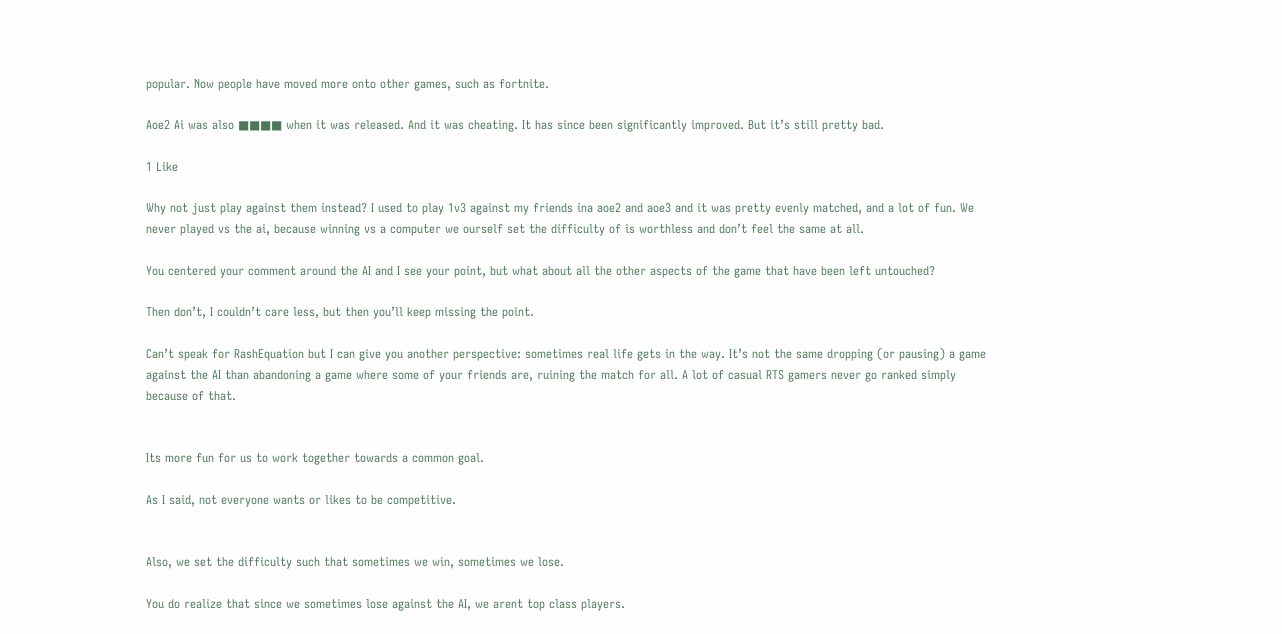popular. Now people have moved more onto other games, such as fortnite.

Aoe2 Ai was also ■■■■ when it was released. And it was cheating. It has since been significantly improved. But it’s still pretty bad.

1 Like

Why not just play against them instead? I used to play 1v3 against my friends ina aoe2 and aoe3 and it was pretty evenly matched, and a lot of fun. We never played vs the ai, because winning vs a computer we ourself set the difficulty of is worthless and don’t feel the same at all.

You centered your comment around the AI and I see your point, but what about all the other aspects of the game that have been left untouched?

Then don’t, I couldn’t care less, but then you’ll keep missing the point.

Can’t speak for RashEquation but I can give you another perspective: sometimes real life gets in the way. It’s not the same dropping (or pausing) a game against the AI than abandoning a game where some of your friends are, ruining the match for all. A lot of casual RTS gamers never go ranked simply because of that.


Its more fun for us to work together towards a common goal.

As I said, not everyone wants or likes to be competitive.


Also, we set the difficulty such that sometimes we win, sometimes we lose.

You do realize that since we sometimes lose against the AI, we arent top class players.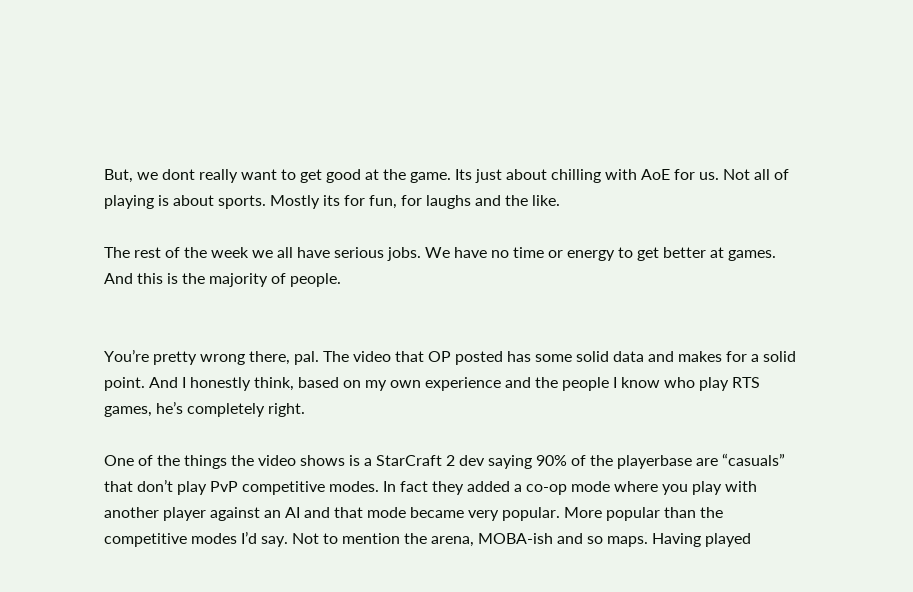But, we dont really want to get good at the game. Its just about chilling with AoE for us. Not all of playing is about sports. Mostly its for fun, for laughs and the like.

The rest of the week we all have serious jobs. We have no time or energy to get better at games. And this is the majority of people.


You’re pretty wrong there, pal. The video that OP posted has some solid data and makes for a solid point. And I honestly think, based on my own experience and the people I know who play RTS games, he’s completely right.

One of the things the video shows is a StarCraft 2 dev saying 90% of the playerbase are “casuals” that don’t play PvP competitive modes. In fact they added a co-op mode where you play with another player against an AI and that mode became very popular. More popular than the competitive modes I’d say. Not to mention the arena, MOBA-ish and so maps. Having played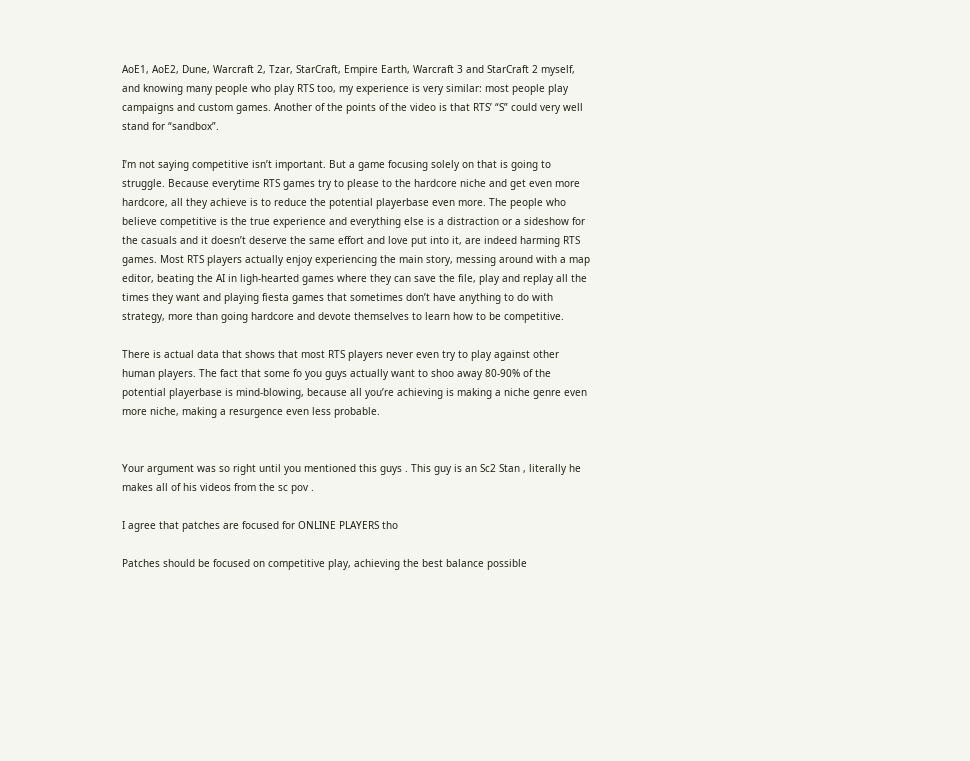AoE1, AoE2, Dune, Warcraft 2, Tzar, StarCraft, Empire Earth, Warcraft 3 and StarCraft 2 myself, and knowing many people who play RTS too, my experience is very similar: most people play campaigns and custom games. Another of the points of the video is that RTS’ “S” could very well stand for “sandbox”.

I’m not saying competitive isn’t important. But a game focusing solely on that is going to struggle. Because everytime RTS games try to please to the hardcore niche and get even more hardcore, all they achieve is to reduce the potential playerbase even more. The people who believe competitive is the true experience and everything else is a distraction or a sideshow for the casuals and it doesn’t deserve the same effort and love put into it, are indeed harming RTS games. Most RTS players actually enjoy experiencing the main story, messing around with a map editor, beating the AI in ligh-hearted games where they can save the file, play and replay all the times they want and playing fiesta games that sometimes don’t have anything to do with strategy, more than going hardcore and devote themselves to learn how to be competitive.

There is actual data that shows that most RTS players never even try to play against other human players. The fact that some fo you guys actually want to shoo away 80-90% of the potential playerbase is mind-blowing, because all you’re achieving is making a niche genre even more niche, making a resurgence even less probable.


Your argument was so right until you mentioned this guys . This guy is an Sc2 Stan , literally he makes all of his videos from the sc pov .

I agree that patches are focused for ONLINE PLAYERS tho

Patches should be focused on competitive play, achieving the best balance possible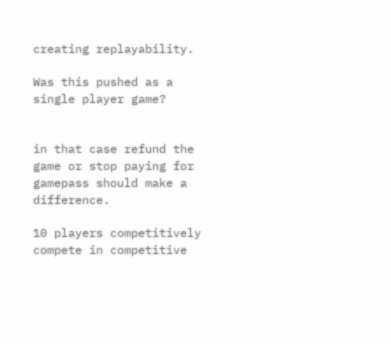creating replayability.

Was this pushed as a single player game?


in that case refund the game or stop paying for gamepass should make a difference.

10 players competitively compete in competitive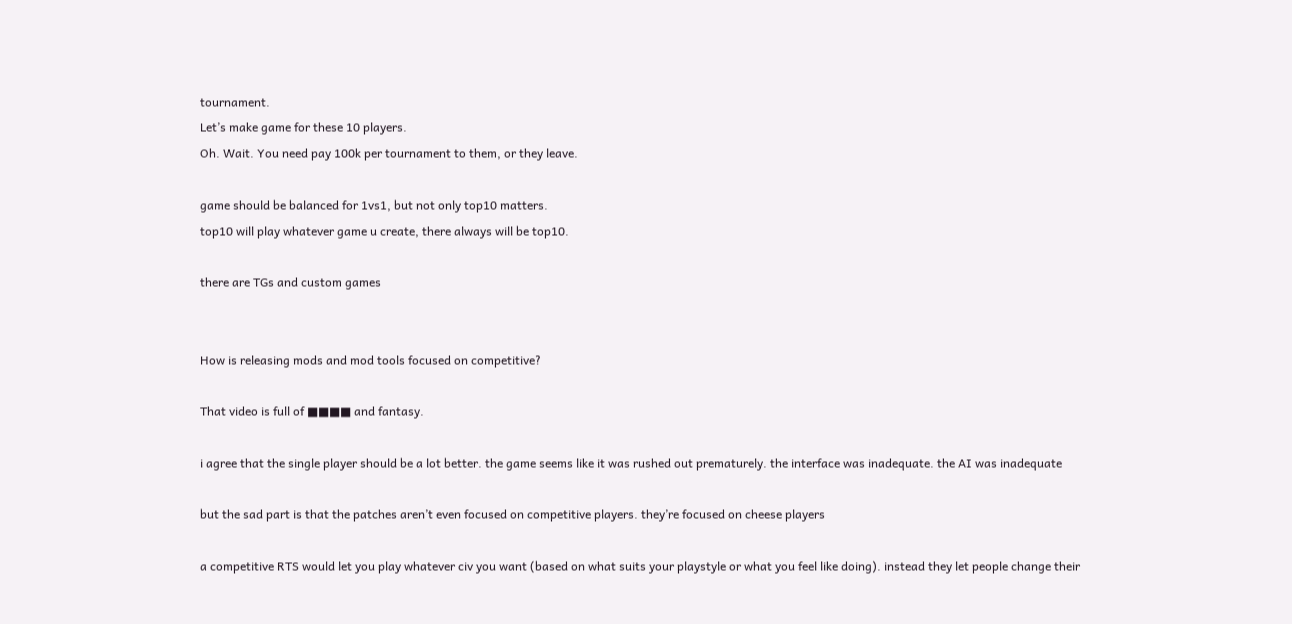tournament.
Let’s make game for these 10 players.
Oh. Wait. You need pay 100k per tournament to them, or they leave.

game should be balanced for 1vs1, but not only top10 matters.
top10 will play whatever game u create, there always will be top10.

there are TGs and custom games


How is releasing mods and mod tools focused on competitive?

That video is full of ■■■■ and fantasy.

i agree that the single player should be a lot better. the game seems like it was rushed out prematurely. the interface was inadequate. the AI was inadequate

but the sad part is that the patches aren’t even focused on competitive players. they’re focused on cheese players

a competitive RTS would let you play whatever civ you want (based on what suits your playstyle or what you feel like doing). instead they let people change their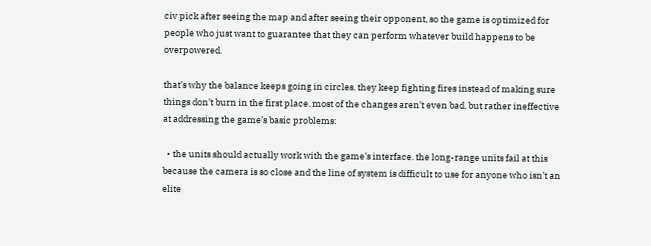civ pick after seeing the map and after seeing their opponent, so the game is optimized for people who just want to guarantee that they can perform whatever build happens to be overpowered.

that’s why the balance keeps going in circles. they keep fighting fires instead of making sure things don’t burn in the first place. most of the changes aren’t even bad, but rather ineffective at addressing the game’s basic problems:

  • the units should actually work with the game’s interface. the long-range units fail at this because the camera is so close and the line of system is difficult to use for anyone who isn’t an elite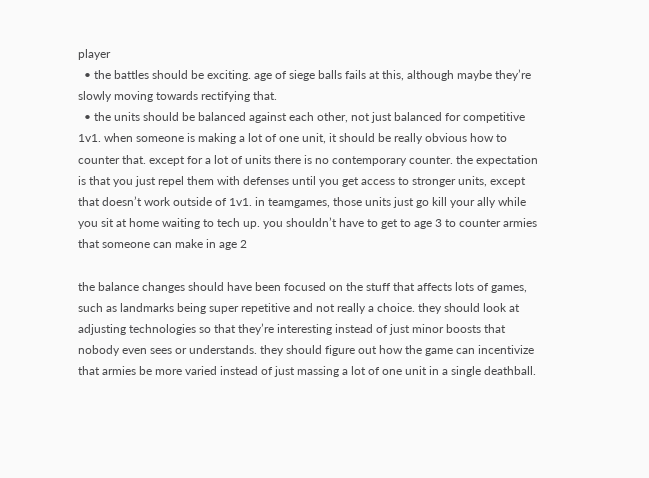player
  • the battles should be exciting. age of siege balls fails at this, although maybe they’re slowly moving towards rectifying that.
  • the units should be balanced against each other, not just balanced for competitive 1v1. when someone is making a lot of one unit, it should be really obvious how to counter that. except for a lot of units there is no contemporary counter. the expectation is that you just repel them with defenses until you get access to stronger units, except that doesn’t work outside of 1v1. in teamgames, those units just go kill your ally while you sit at home waiting to tech up. you shouldn’t have to get to age 3 to counter armies that someone can make in age 2

the balance changes should have been focused on the stuff that affects lots of games, such as landmarks being super repetitive and not really a choice. they should look at adjusting technologies so that they’re interesting instead of just minor boosts that nobody even sees or understands. they should figure out how the game can incentivize that armies be more varied instead of just massing a lot of one unit in a single deathball.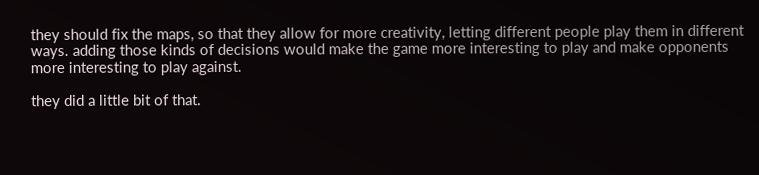they should fix the maps, so that they allow for more creativity, letting different people play them in different ways. adding those kinds of decisions would make the game more interesting to play and make opponents more interesting to play against.

they did a little bit of that.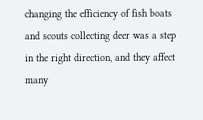changing the efficiency of fish boats and scouts collecting deer was a step in the right direction, and they affect many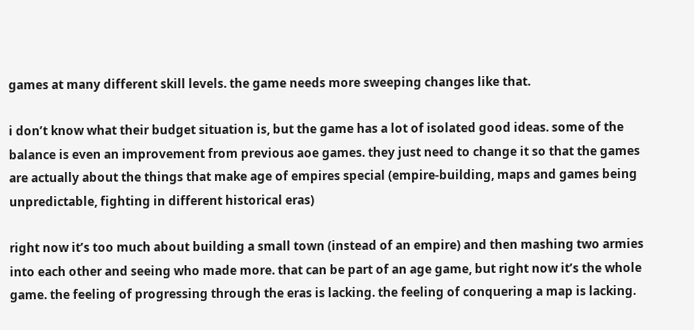games at many different skill levels. the game needs more sweeping changes like that.

i don’t know what their budget situation is, but the game has a lot of isolated good ideas. some of the balance is even an improvement from previous aoe games. they just need to change it so that the games are actually about the things that make age of empires special (empire-building, maps and games being unpredictable, fighting in different historical eras)

right now it’s too much about building a small town (instead of an empire) and then mashing two armies into each other and seeing who made more. that can be part of an age game, but right now it’s the whole game. the feeling of progressing through the eras is lacking. the feeling of conquering a map is lacking.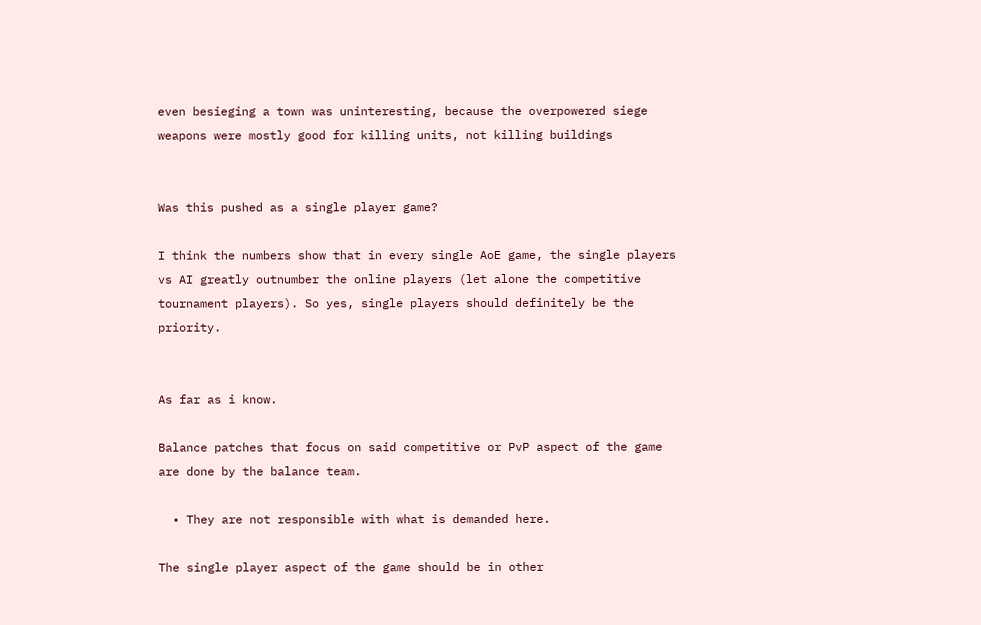even besieging a town was uninteresting, because the overpowered siege weapons were mostly good for killing units, not killing buildings


Was this pushed as a single player game?

I think the numbers show that in every single AoE game, the single players vs AI greatly outnumber the online players (let alone the competitive tournament players). So yes, single players should definitely be the priority.


As far as i know.

Balance patches that focus on said competitive or PvP aspect of the game are done by the balance team.

  • They are not responsible with what is demanded here.

The single player aspect of the game should be in other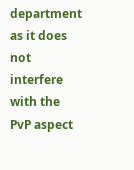department as it does not interfere with the PvP aspect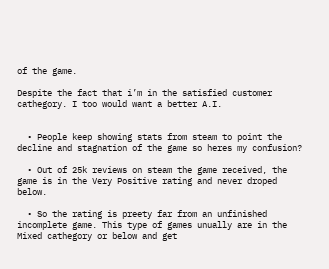of the game.

Despite the fact that i’m in the satisfied customer cathegory. I too would want a better A.I.


  • People keep showing stats from steam to point the decline and stagnation of the game so heres my confusion?

  • Out of 25k reviews on steam the game received, the game is in the Very Positive rating and never droped below.

  • So the rating is preety far from an unfinished incomplete game. This type of games unually are in the Mixed cathegory or below and get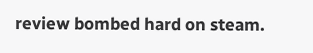review bombed hard on steam.